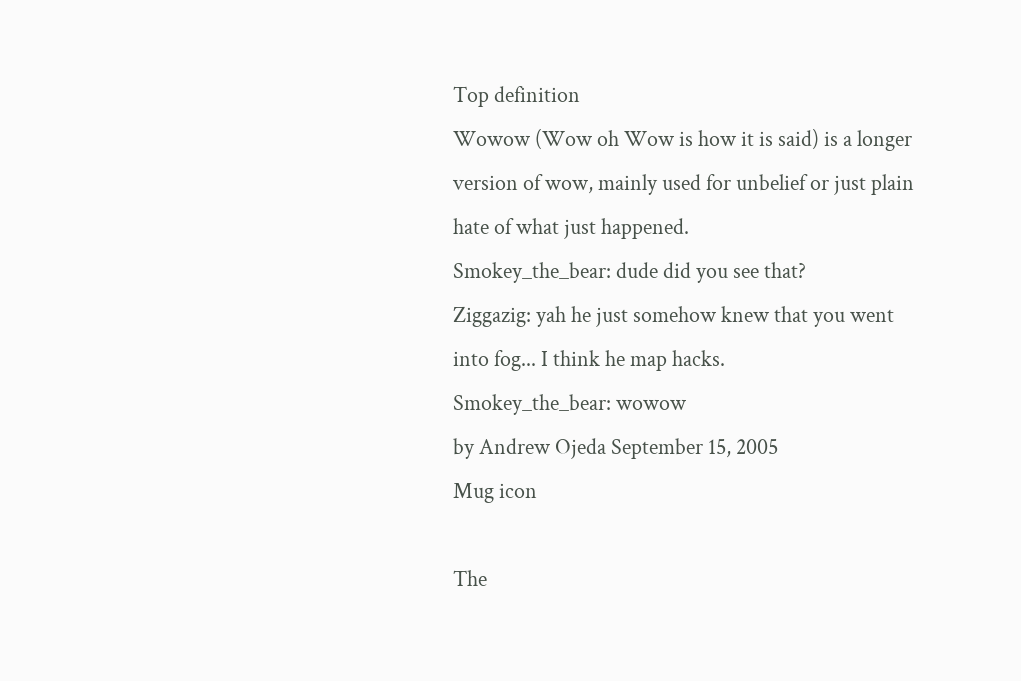Top definition
Wowow (Wow oh Wow is how it is said) is a longer version of wow, mainly used for unbelief or just plain hate of what just happened.
Smokey_the_bear: dude did you see that?
Ziggazig: yah he just somehow knew that you went into fog... I think he map hacks.
Smokey_the_bear: wowow
by Andrew Ojeda September 15, 2005
Mug icon

The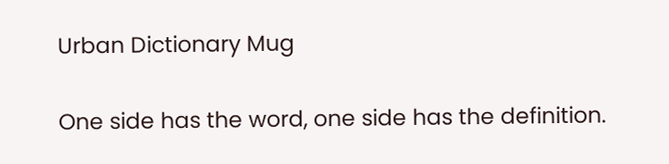Urban Dictionary Mug

One side has the word, one side has the definition.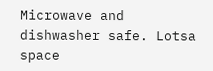Microwave and dishwasher safe. Lotsa space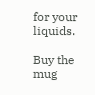for your liquids.

Buy the mug